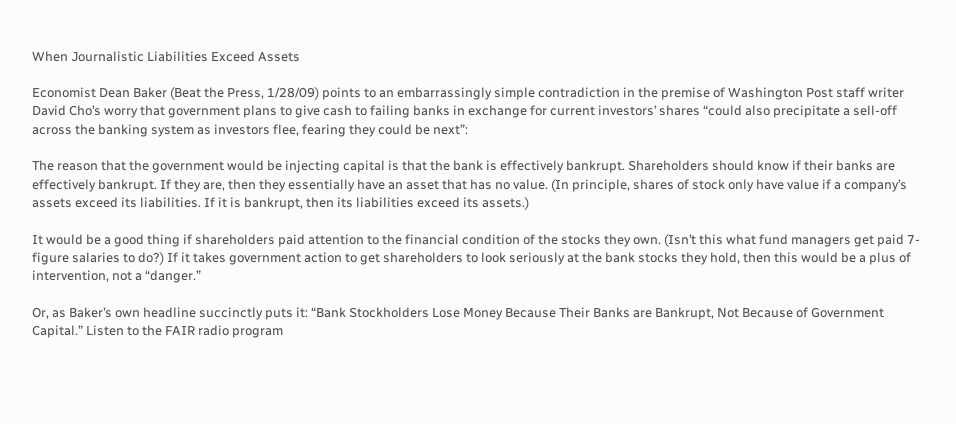When Journalistic Liabilities Exceed Assets

Economist Dean Baker (Beat the Press, 1/28/09) points to an embarrassingly simple contradiction in the premise of Washington Post staff writer David Cho’s worry that government plans to give cash to failing banks in exchange for current investors’ shares “could also precipitate a sell-off across the banking system as investors flee, fearing they could be next”:

The reason that the government would be injecting capital is that the bank is effectively bankrupt. Shareholders should know if their banks are effectively bankrupt. If they are, then they essentially have an asset that has no value. (In principle, shares of stock only have value if a company’s assets exceed its liabilities. If it is bankrupt, then its liabilities exceed its assets.)

It would be a good thing if shareholders paid attention to the financial condition of the stocks they own. (Isn’t this what fund managers get paid 7-figure salaries to do?) If it takes government action to get shareholders to look seriously at the bank stocks they hold, then this would be a plus of intervention, not a “danger.”

Or, as Baker’s own headline succinctly puts it: “Bank Stockholders Lose Money Because Their Banks are Bankrupt, Not Because of Government Capital.” Listen to the FAIR radio program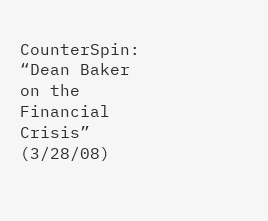CounterSpin: “Dean Baker on the Financial Crisis” (3/28/08)